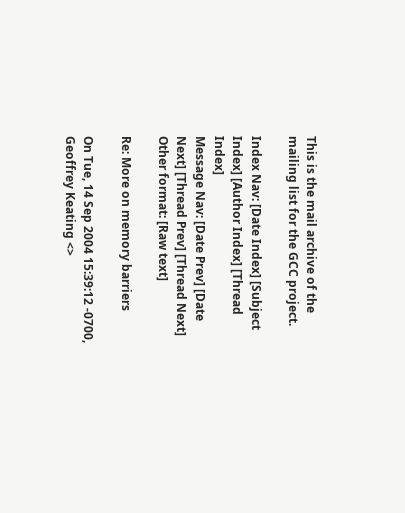This is the mail archive of the mailing list for the GCC project.

Index Nav: [Date Index] [Subject Index] [Author Index] [Thread Index]
Message Nav: [Date Prev] [Date Next] [Thread Prev] [Thread Next]
Other format: [Raw text]

Re: More on memory barriers

On Tue, 14 Sep 2004 15:39:12 -0700, Geoffrey Keating <>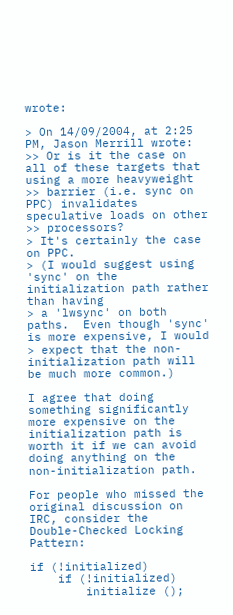wrote:

> On 14/09/2004, at 2:25 PM, Jason Merrill wrote:
>> Or is it the case on all of these targets that using a more heavyweight
>> barrier (i.e. sync on PPC) invalidates speculative loads on other
>> processors?
> It's certainly the case on PPC.
> (I would suggest using 'sync' on the initialization path rather than having
> a 'lwsync' on both paths.  Even though 'sync' is more expensive, I would
> expect that the non-initialization path will be much more common.)

I agree that doing something significantly more expensive on the
initialization path is worth it if we can avoid doing anything on the
non-initialization path.

For people who missed the original discussion on IRC, consider the
Double-Checked Locking Pattern:

if (!initialized)
    if (!initialized)
        initialize ();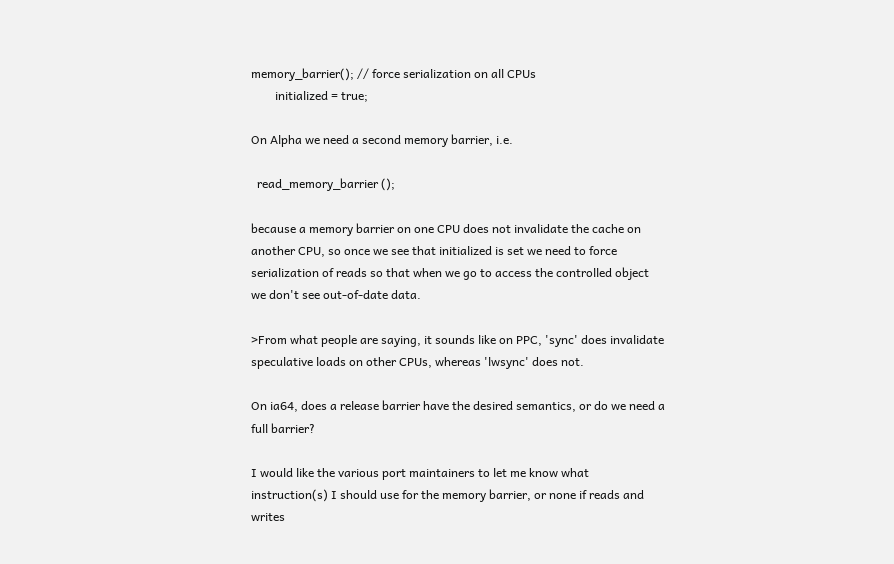memory_barrier(); // force serialization on all CPUs
        initialized = true;

On Alpha we need a second memory barrier, i.e.

  read_memory_barrier ();

because a memory barrier on one CPU does not invalidate the cache on
another CPU, so once we see that initialized is set we need to force
serialization of reads so that when we go to access the controlled object
we don't see out-of-date data.

>From what people are saying, it sounds like on PPC, 'sync' does invalidate
speculative loads on other CPUs, whereas 'lwsync' does not.

On ia64, does a release barrier have the desired semantics, or do we need a
full barrier?

I would like the various port maintainers to let me know what
instruction(s) I should use for the memory barrier, or none if reads and
writes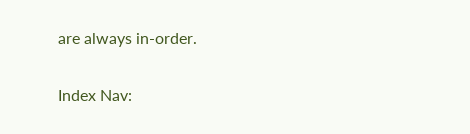are always in-order.


Index Nav: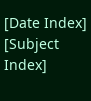[Date Index] [Subject Index]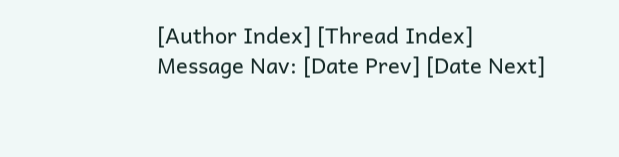[Author Index] [Thread Index]
Message Nav: [Date Prev] [Date Next]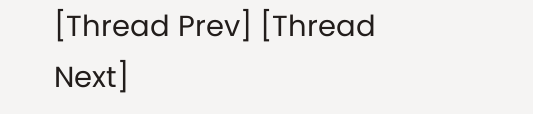[Thread Prev] [Thread Next]